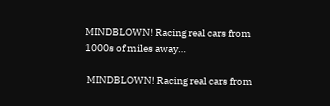MINDBLOWN! Racing real cars from 1000s of miles away…

 MINDBLOWN! Racing real cars from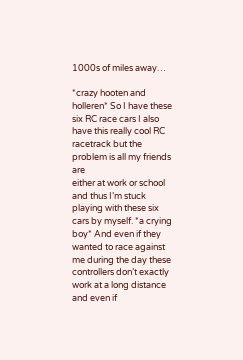1000s of miles away…

*crazy hooten and holleren* So I have these six RC race cars I also
have this really cool RC racetrack but the problem is all my friends are
either at work or school and thus I’m stuck playing with these six cars by myself. *a crying boy* And even if they wanted to race against me during the day these
controllers don’t exactly work at a long distance and even if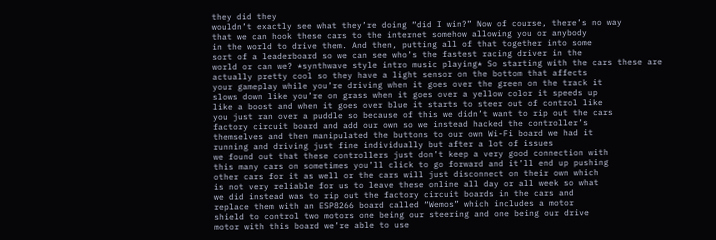they did they
wouldn’t exactly see what they’re doing “did I win?” Now of course, there’s no way
that we can hook these cars to the internet somehow allowing you or anybody
in the world to drive them. And then, putting all of that together into some
sort of a leaderboard so we can see who’s the fastest racing driver in the
world or can we? *synthwave style intro music playing* So starting with the cars these are
actually pretty cool so they have a light sensor on the bottom that affects
your gameplay while you’re driving when it goes over the green on the track it
slows down like you’re on grass when it goes over a yellow color it speeds up
like a boost and when it goes over blue it starts to steer out of control like
you just ran over a puddle so because of this we didn’t want to rip out the cars
factory circuit board and add our own so we instead hacked the controller’s
themselves and then manipulated the buttons to our own Wi-Fi board we had it
running and driving just fine individually but after a lot of issues
we found out that these controllers just don’t keep a very good connection with
this many cars on sometimes you’ll click to go forward and it’ll end up pushing
other cars for it as well or the cars will just disconnect on their own which
is not very reliable for us to leave these online all day or all week so what
we did instead was to rip out the factory circuit boards in the cars and
replace them with an ESP8266 board called “Wemos” which includes a motor
shield to control two motors one being our steering and one being our drive
motor with this board we’re able to use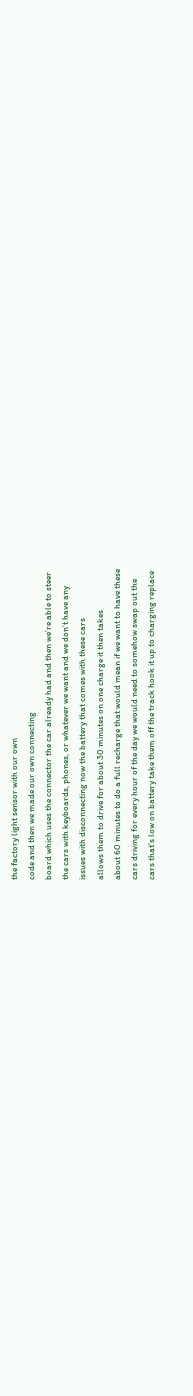the factory light sensor with our own
code and then we made our own connecting
board which uses the connector the car already had and then we’re able to steer
the cars with keyboards, phones, or whatever we want and we don’t have any
issues with disconnecting now the battery that comes with these cars
allows them to drive for about 30 minutes on one charge it then takes
about 60 minutes to do a full recharge that would mean if we want to have these
cars driving for every hour of the day we would need to somehow swap out the
cars that’s low on battery take them off the track hook it up to charging replace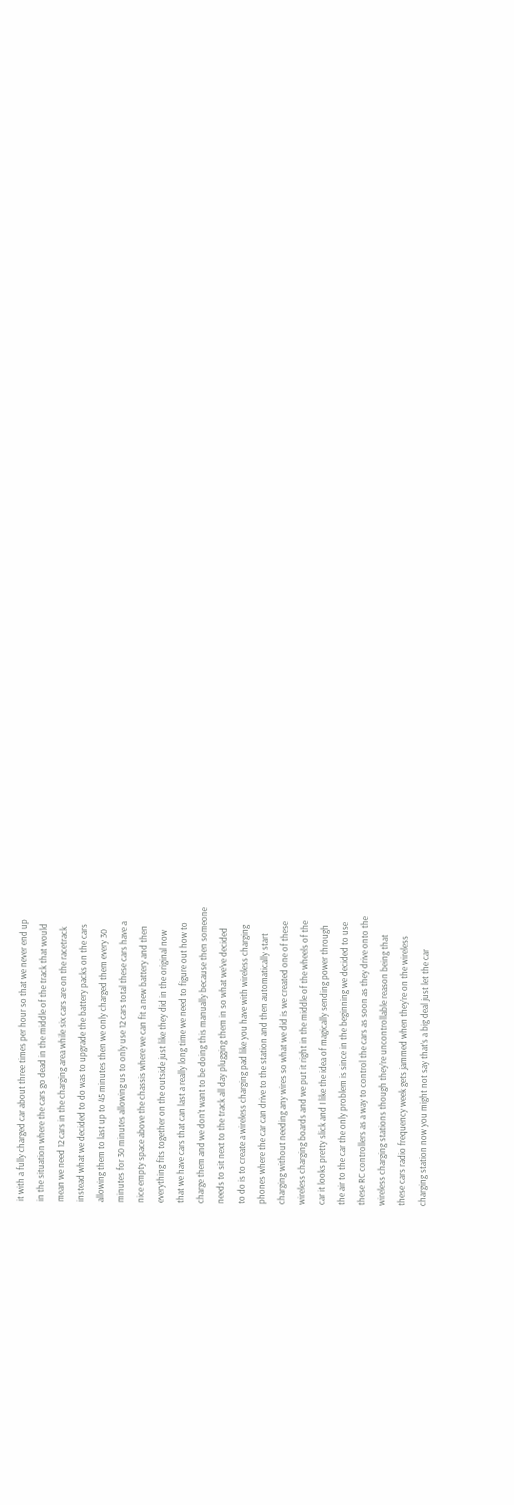it with a fully charged car about three times per hour so that we never end up
in the situation where the cars go dead in the middle of the track that would
mean we need 12 cars in the charging area while six cars are on the racetrack
instead what we decided to do was to upgrade the battery packs on the cars
allowing them to last up to 45 minutes then we only charged them every 30
minutes for 30 minutes allowing us to only use 12 cars total these cars have a
nice empty space above the chassis where we can fit a new battery and then
everything fits together on the outside just like they did in the original now
that we have cars that can last a really long time we need to figure out how to
charge them and we don’t want to be doing this manually because then someone
needs to sit next to the track all day plugging them in so what we’ve decided
to do is to create a wireless charging pad like you have with wireless charging
phones where the car can drive to the station and then automatically start
charging without needing any wires so what we did is we created one of these
wireless charging boards and we put it right in the middle of the wheels of the
car it looks pretty slick and I like the idea of magically sending power through
the air to the car the only problem is since in the beginning we decided to use
these RC controllers as a way to control the cars as soon as they drive onto the
wireless charging stations though they’re uncontrollable reason being that
these cars radio frequency week gets jammed when they’re on the wireless
charging station now you might not say that’s a big deal just let the car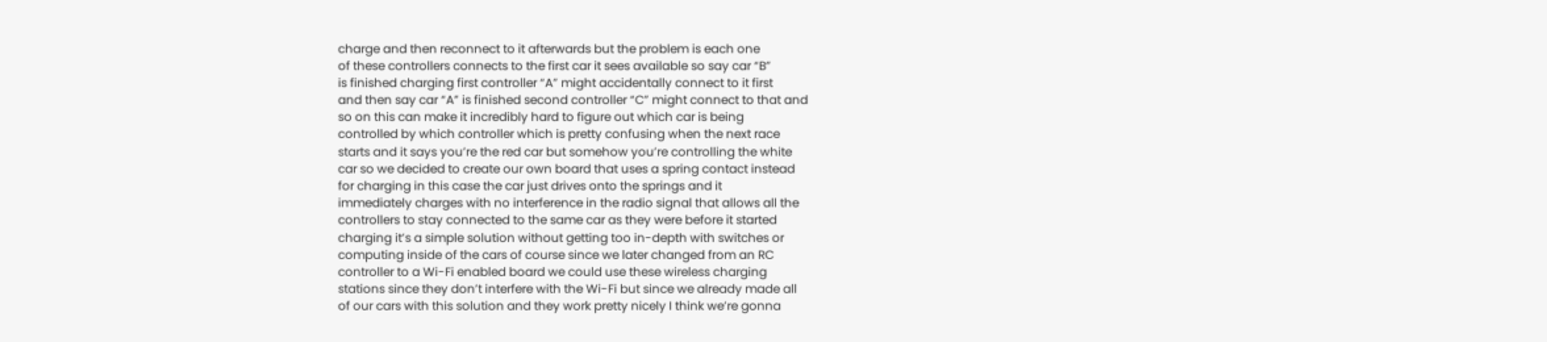charge and then reconnect to it afterwards but the problem is each one
of these controllers connects to the first car it sees available so say car “B”
is finished charging first controller “A” might accidentally connect to it first
and then say car “A” is finished second controller “C” might connect to that and
so on this can make it incredibly hard to figure out which car is being
controlled by which controller which is pretty confusing when the next race
starts and it says you’re the red car but somehow you’re controlling the white
car so we decided to create our own board that uses a spring contact instead
for charging in this case the car just drives onto the springs and it
immediately charges with no interference in the radio signal that allows all the
controllers to stay connected to the same car as they were before it started
charging it’s a simple solution without getting too in-depth with switches or
computing inside of the cars of course since we later changed from an RC
controller to a Wi-Fi enabled board we could use these wireless charging
stations since they don’t interfere with the Wi-Fi but since we already made all
of our cars with this solution and they work pretty nicely I think we’re gonna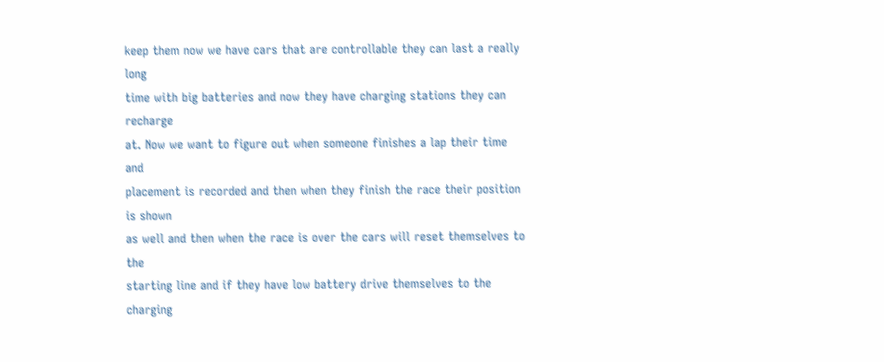keep them now we have cars that are controllable they can last a really long
time with big batteries and now they have charging stations they can recharge
at. Now we want to figure out when someone finishes a lap their time and
placement is recorded and then when they finish the race their position is shown
as well and then when the race is over the cars will reset themselves to the
starting line and if they have low battery drive themselves to the charging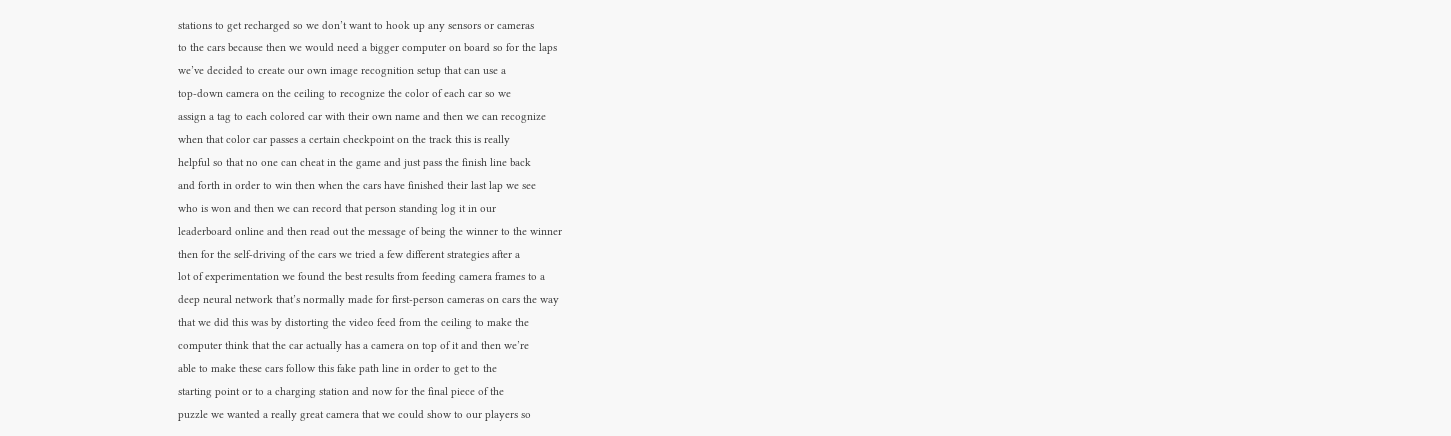stations to get recharged so we don’t want to hook up any sensors or cameras
to the cars because then we would need a bigger computer on board so for the laps
we’ve decided to create our own image recognition setup that can use a
top-down camera on the ceiling to recognize the color of each car so we
assign a tag to each colored car with their own name and then we can recognize
when that color car passes a certain checkpoint on the track this is really
helpful so that no one can cheat in the game and just pass the finish line back
and forth in order to win then when the cars have finished their last lap we see
who is won and then we can record that person standing log it in our
leaderboard online and then read out the message of being the winner to the winner
then for the self-driving of the cars we tried a few different strategies after a
lot of experimentation we found the best results from feeding camera frames to a
deep neural network that’s normally made for first-person cameras on cars the way
that we did this was by distorting the video feed from the ceiling to make the
computer think that the car actually has a camera on top of it and then we’re
able to make these cars follow this fake path line in order to get to the
starting point or to a charging station and now for the final piece of the
puzzle we wanted a really great camera that we could show to our players so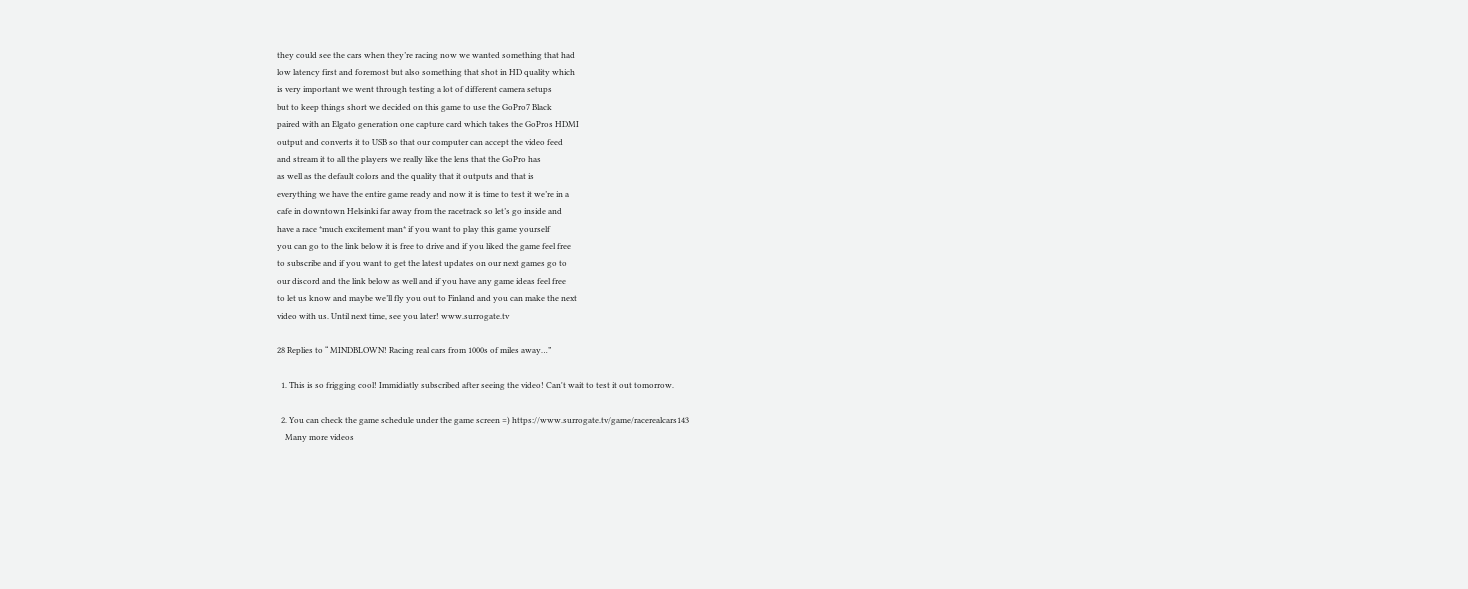they could see the cars when they’re racing now we wanted something that had
low latency first and foremost but also something that shot in HD quality which
is very important we went through testing a lot of different camera setups
but to keep things short we decided on this game to use the GoPro7 Black
paired with an Elgato generation one capture card which takes the GoPros HDMI
output and converts it to USB so that our computer can accept the video feed
and stream it to all the players we really like the lens that the GoPro has
as well as the default colors and the quality that it outputs and that is
everything we have the entire game ready and now it is time to test it we’re in a
cafe in downtown Helsinki far away from the racetrack so let’s go inside and
have a race *much excitement man* if you want to play this game yourself
you can go to the link below it is free to drive and if you liked the game feel free
to subscribe and if you want to get the latest updates on our next games go to
our discord and the link below as well and if you have any game ideas feel free
to let us know and maybe we’ll fly you out to Finland and you can make the next
video with us. Until next time, see you later! www.surrogate.tv

28 Replies to “ MINDBLOWN! Racing real cars from 1000s of miles away…”

  1. This is so frigging cool! Immidiatly subscribed after seeing the video! Can't wait to test it out tomorrow.

  2. You can check the game schedule under the game screen =) https://www.surrogate.tv/game/racerealcars143
    Many more videos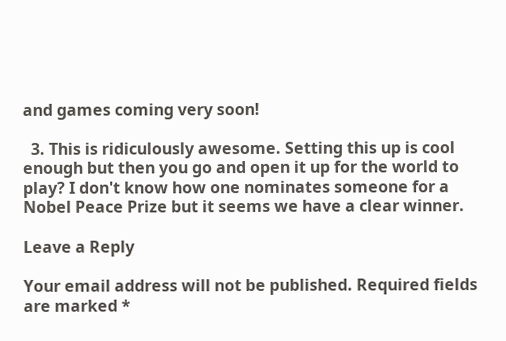and games coming very soon!

  3. This is ridiculously awesome. Setting this up is cool enough but then you go and open it up for the world to play? I don't know how one nominates someone for a Nobel Peace Prize but it seems we have a clear winner.

Leave a Reply

Your email address will not be published. Required fields are marked *